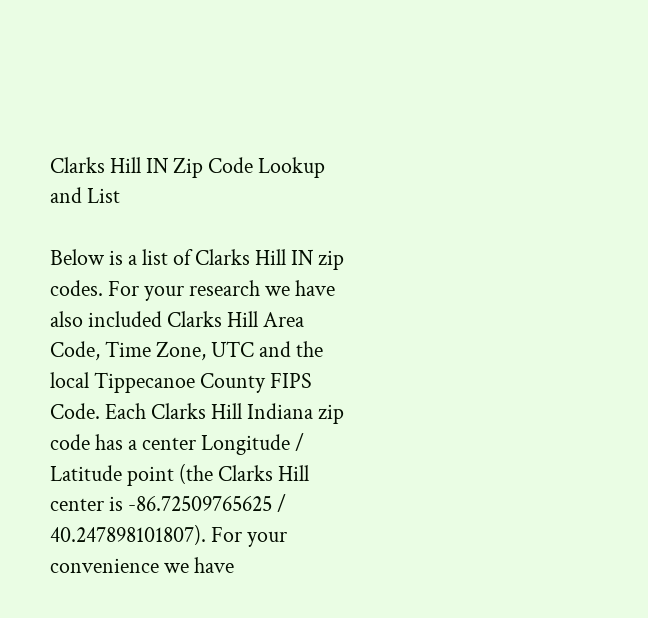Clarks Hill IN Zip Code Lookup and List

Below is a list of Clarks Hill IN zip codes. For your research we have also included Clarks Hill Area Code, Time Zone, UTC and the local Tippecanoe County FIPS Code. Each Clarks Hill Indiana zip code has a center Longitude / Latitude point (the Clarks Hill center is -86.72509765625 / 40.247898101807). For your convenience we have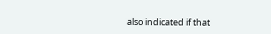also indicated if that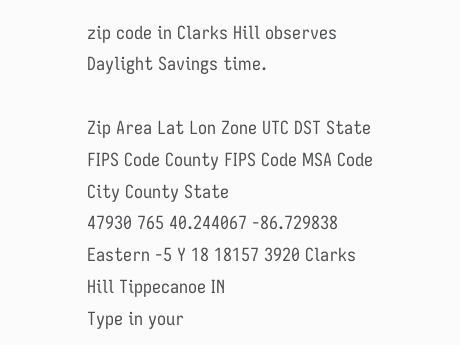zip code in Clarks Hill observes Daylight Savings time.

Zip Area Lat Lon Zone UTC DST State FIPS Code County FIPS Code MSA Code City County State
47930 765 40.244067 -86.729838 Eastern -5 Y 18 18157 3920 Clarks Hill Tippecanoe IN
Type in your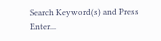Search Keyword(s) and Press Enter...